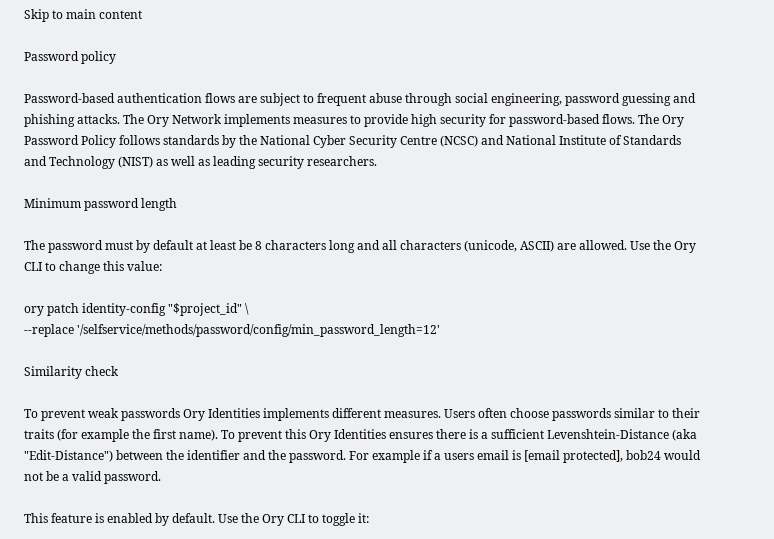Skip to main content

Password policy

Password-based authentication flows are subject to frequent abuse through social engineering, password guessing and phishing attacks. The Ory Network implements measures to provide high security for password-based flows. The Ory Password Policy follows standards by the National Cyber Security Centre (NCSC) and National Institute of Standards and Technology (NIST) as well as leading security researchers.

Minimum password length

The password must by default at least be 8 characters long and all characters (unicode, ASCII) are allowed. Use the Ory CLI to change this value:

ory patch identity-config "$project_id" \
--replace '/selfservice/methods/password/config/min_password_length=12'

Similarity check

To prevent weak passwords Ory Identities implements different measures. Users often choose passwords similar to their traits (for example the first name). To prevent this Ory Identities ensures there is a sufficient Levenshtein-Distance (aka "Edit-Distance") between the identifier and the password. For example if a users email is [email protected], bob24 would not be a valid password.

This feature is enabled by default. Use the Ory CLI to toggle it: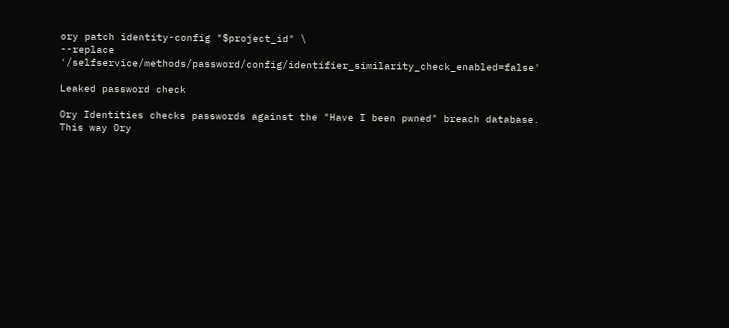ory patch identity-config "$project_id" \
--replace '/selfservice/methods/password/config/identifier_similarity_check_enabled=false'

Leaked password check

Ory Identities checks passwords against the "Have I been pwned" breach database. This way Ory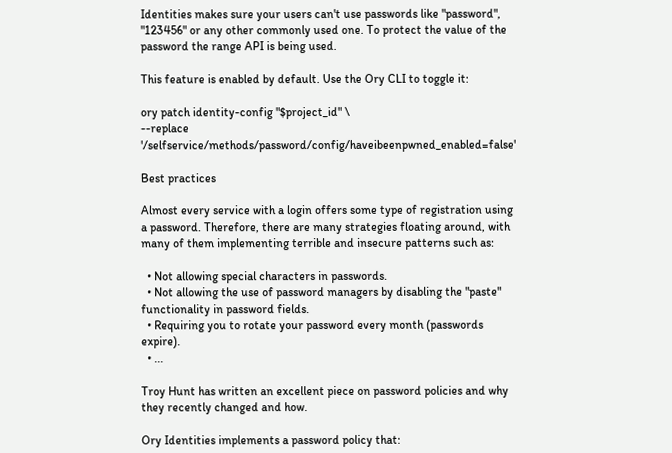Identities makes sure your users can't use passwords like "password", "123456" or any other commonly used one. To protect the value of the password the range API is being used.

This feature is enabled by default. Use the Ory CLI to toggle it:

ory patch identity-config "$project_id" \
--replace '/selfservice/methods/password/config/haveibeenpwned_enabled=false'

Best practices

Almost every service with a login offers some type of registration using a password. Therefore, there are many strategies floating around, with many of them implementing terrible and insecure patterns such as:

  • Not allowing special characters in passwords.
  • Not allowing the use of password managers by disabling the "paste" functionality in password fields.
  • Requiring you to rotate your password every month (passwords expire).
  • ...

Troy Hunt has written an excellent piece on password policies and why they recently changed and how.

Ory Identities implements a password policy that: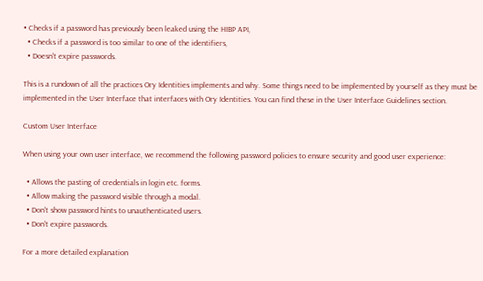• Checks if a password has previously been leaked using the HIBP API,
  • Checks if a password is too similar to one of the identifiers,
  • Doesn't expire passwords.

This is a rundown of all the practices Ory Identities implements and why. Some things need to be implemented by yourself as they must be implemented in the User Interface that interfaces with Ory Identities. You can find these in the User Interface Guidelines section.

Custom User Interface

When using your own user interface, we recommend the following password policies to ensure security and good user experience:

  • Allows the pasting of credentials in login etc. forms.
  • Allow making the password visible through a modal.
  • Don't show password hints to unauthenticated users.
  • Don't expire passwords.

For a more detailed explanation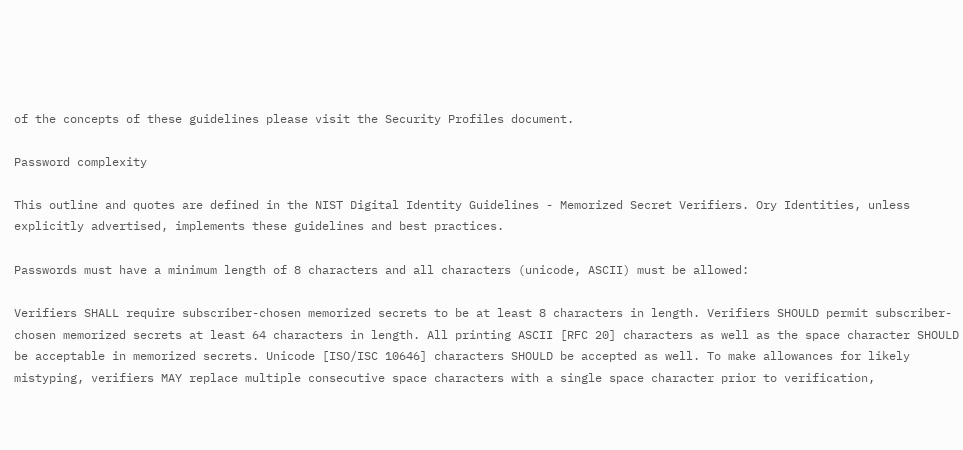of the concepts of these guidelines please visit the Security Profiles document.

Password complexity

This outline and quotes are defined in the NIST Digital Identity Guidelines - Memorized Secret Verifiers. Ory Identities, unless explicitly advertised, implements these guidelines and best practices.

Passwords must have a minimum length of 8 characters and all characters (unicode, ASCII) must be allowed:

Verifiers SHALL require subscriber-chosen memorized secrets to be at least 8 characters in length. Verifiers SHOULD permit subscriber-chosen memorized secrets at least 64 characters in length. All printing ASCII [RFC 20] characters as well as the space character SHOULD be acceptable in memorized secrets. Unicode [ISO/ISC 10646] characters SHOULD be accepted as well. To make allowances for likely mistyping, verifiers MAY replace multiple consecutive space characters with a single space character prior to verification,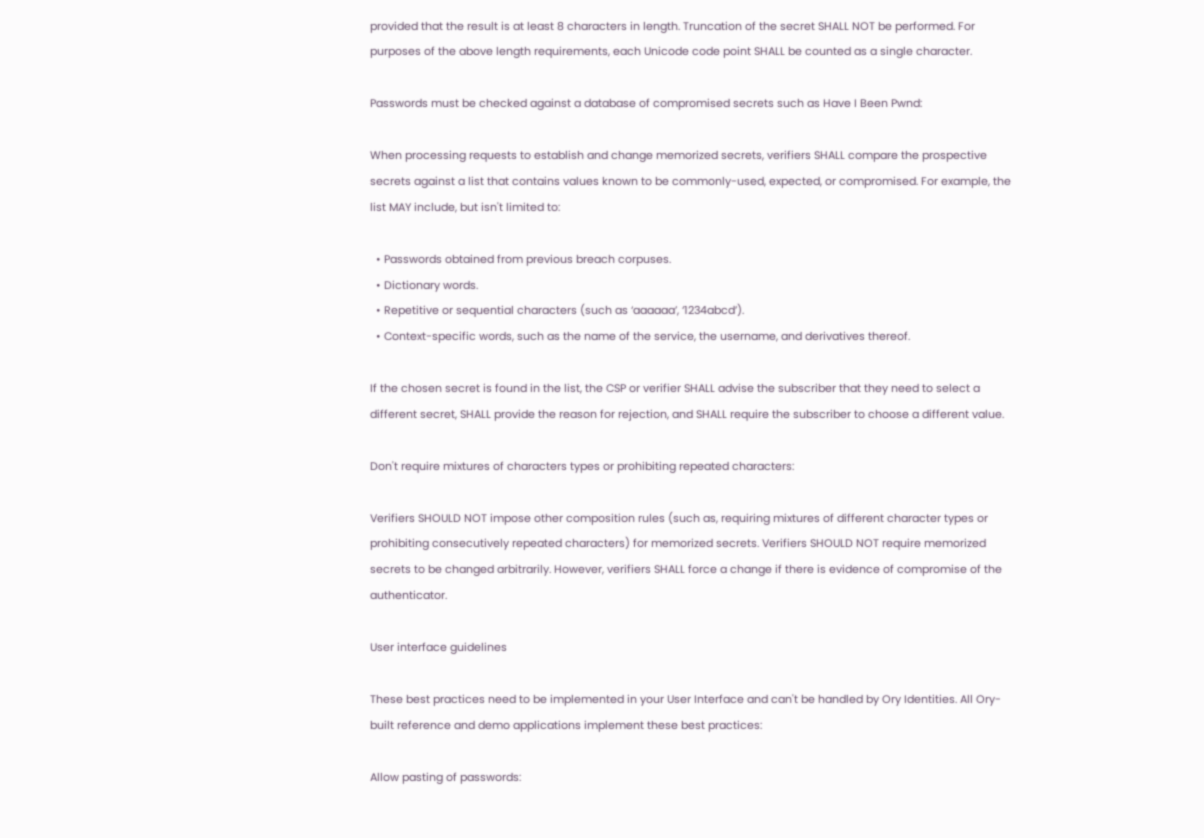provided that the result is at least 8 characters in length. Truncation of the secret SHALL NOT be performed. For purposes of the above length requirements, each Unicode code point SHALL be counted as a single character.

Passwords must be checked against a database of compromised secrets such as Have I Been Pwnd:

When processing requests to establish and change memorized secrets, verifiers SHALL compare the prospective secrets against a list that contains values known to be commonly-used, expected, or compromised. For example, the list MAY include, but isn't limited to:

  • Passwords obtained from previous breach corpuses.
  • Dictionary words.
  • Repetitive or sequential characters (such as ‘aaaaaa’, ‘1234abcd’).
  • Context-specific words, such as the name of the service, the username, and derivatives thereof.

If the chosen secret is found in the list, the CSP or verifier SHALL advise the subscriber that they need to select a different secret, SHALL provide the reason for rejection, and SHALL require the subscriber to choose a different value.

Don't require mixtures of characters types or prohibiting repeated characters:

Verifiers SHOULD NOT impose other composition rules (such as, requiring mixtures of different character types or prohibiting consecutively repeated characters) for memorized secrets. Verifiers SHOULD NOT require memorized secrets to be changed arbitrarily. However, verifiers SHALL force a change if there is evidence of compromise of the authenticator.

User interface guidelines

These best practices need to be implemented in your User Interface and can't be handled by Ory Identities. All Ory-built reference and demo applications implement these best practices:

Allow pasting of passwords: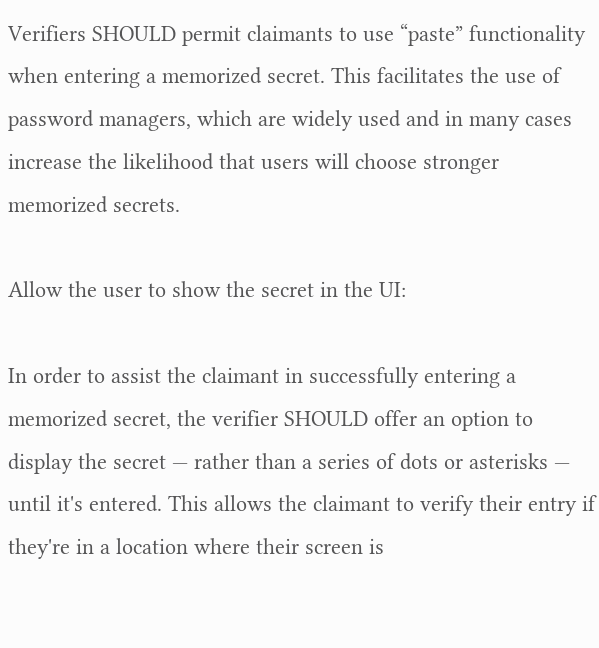Verifiers SHOULD permit claimants to use “paste” functionality when entering a memorized secret. This facilitates the use of password managers, which are widely used and in many cases increase the likelihood that users will choose stronger memorized secrets.

Allow the user to show the secret in the UI:

In order to assist the claimant in successfully entering a memorized secret, the verifier SHOULD offer an option to display the secret — rather than a series of dots or asterisks — until it's entered. This allows the claimant to verify their entry if they're in a location where their screen is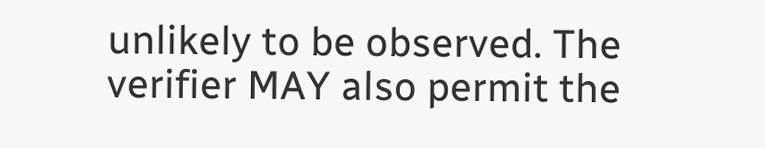unlikely to be observed. The verifier MAY also permit the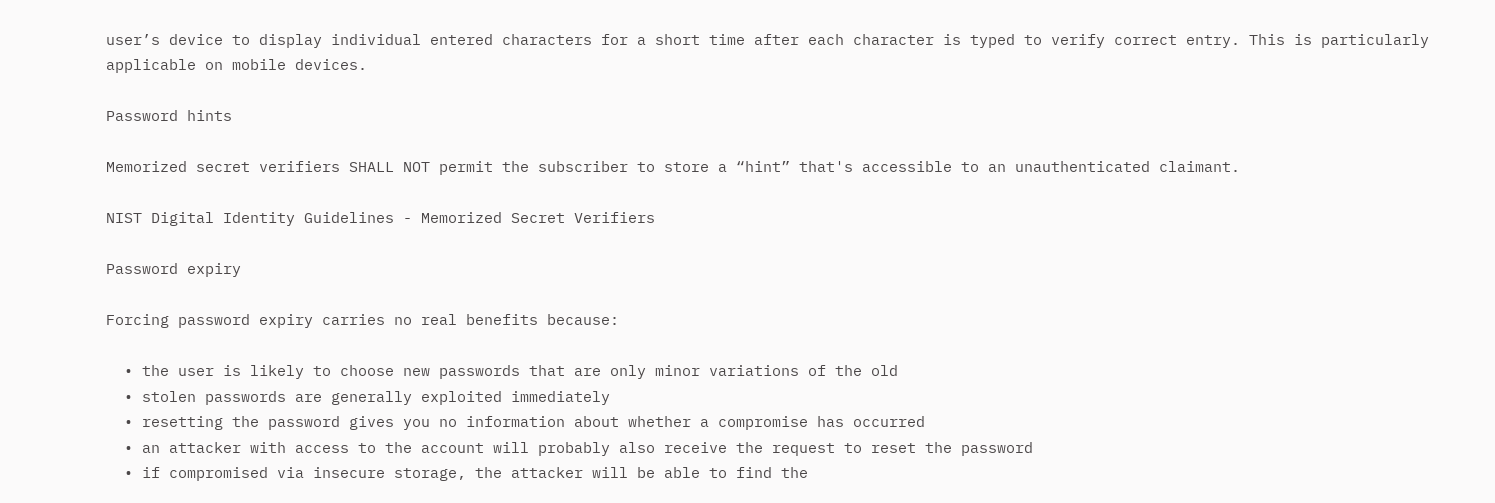user’s device to display individual entered characters for a short time after each character is typed to verify correct entry. This is particularly applicable on mobile devices.

Password hints

Memorized secret verifiers SHALL NOT permit the subscriber to store a “hint” that's accessible to an unauthenticated claimant.

NIST Digital Identity Guidelines - Memorized Secret Verifiers

Password expiry

Forcing password expiry carries no real benefits because:

  • the user is likely to choose new passwords that are only minor variations of the old
  • stolen passwords are generally exploited immediately
  • resetting the password gives you no information about whether a compromise has occurred
  • an attacker with access to the account will probably also receive the request to reset the password
  • if compromised via insecure storage, the attacker will be able to find the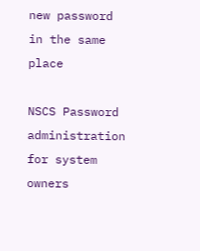new password in the same place

NSCS Password administration for system owners